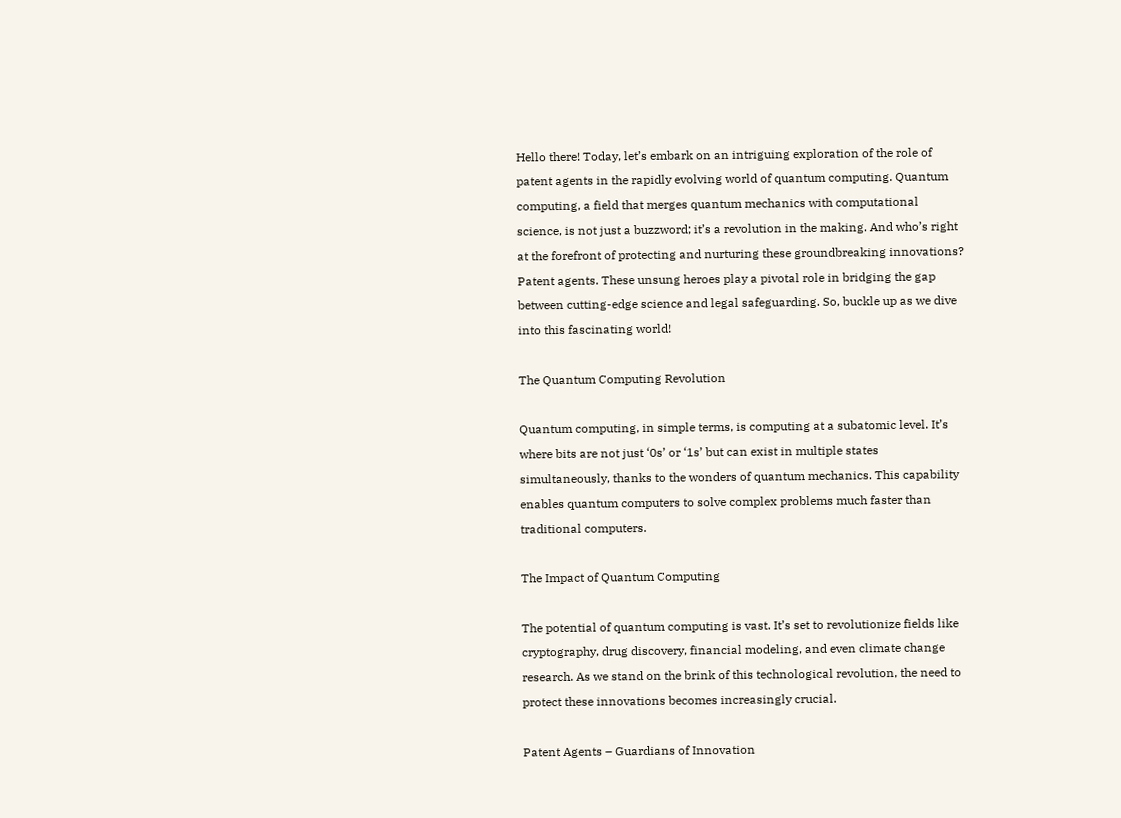Hello there! Today, let’s embark on an intriguing exploration of the role of patent agents in the rapidly evolving world of quantum computing. Quantum computing, a field that merges quantum mechanics with computational science, is not just a buzzword; it’s a revolution in the making. And who’s right at the forefront of protecting and nurturing these groundbreaking innovations? Patent agents. These unsung heroes play a pivotal role in bridging the gap between cutting-edge science and legal safeguarding. So, buckle up as we dive into this fascinating world!

The Quantum Computing Revolution

Quantum computing, in simple terms, is computing at a subatomic level. It’s where bits are not just ‘0s’ or ‘1s’ but can exist in multiple states simultaneously, thanks to the wonders of quantum mechanics. This capability enables quantum computers to solve complex problems much faster than traditional computers.

The Impact of Quantum Computing

The potential of quantum computing is vast. It’s set to revolutionize fields like cryptography, drug discovery, financial modeling, and even climate change research. As we stand on the brink of this technological revolution, the need to protect these innovations becomes increasingly crucial.

Patent Agents – Guardians of Innovation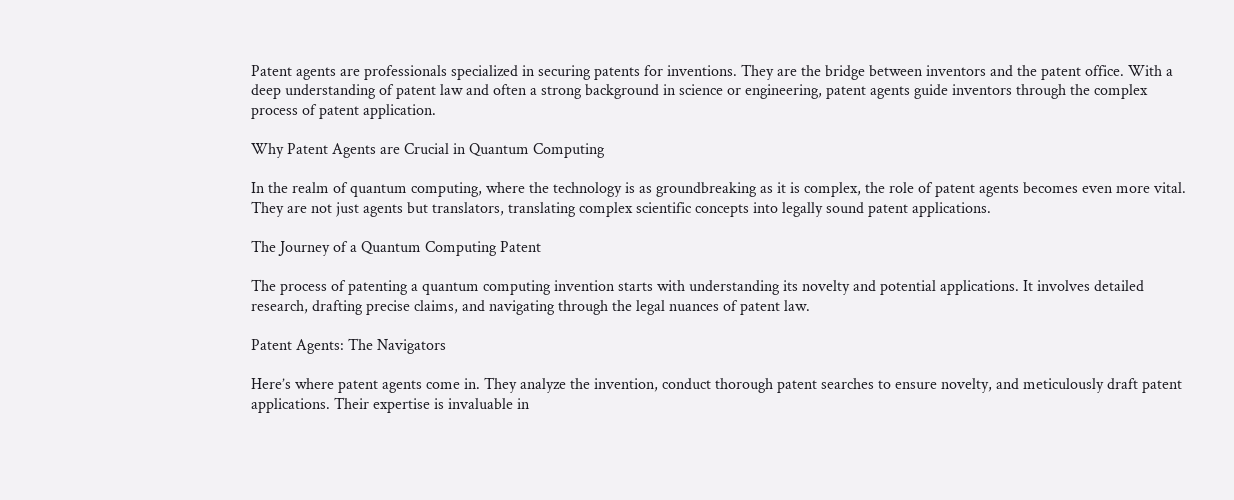Patent agents are professionals specialized in securing patents for inventions. They are the bridge between inventors and the patent office. With a deep understanding of patent law and often a strong background in science or engineering, patent agents guide inventors through the complex process of patent application.

Why Patent Agents are Crucial in Quantum Computing

In the realm of quantum computing, where the technology is as groundbreaking as it is complex, the role of patent agents becomes even more vital. They are not just agents but translators, translating complex scientific concepts into legally sound patent applications.

The Journey of a Quantum Computing Patent

The process of patenting a quantum computing invention starts with understanding its novelty and potential applications. It involves detailed research, drafting precise claims, and navigating through the legal nuances of patent law.

Patent Agents: The Navigators

Here’s where patent agents come in. They analyze the invention, conduct thorough patent searches to ensure novelty, and meticulously draft patent applications. Their expertise is invaluable in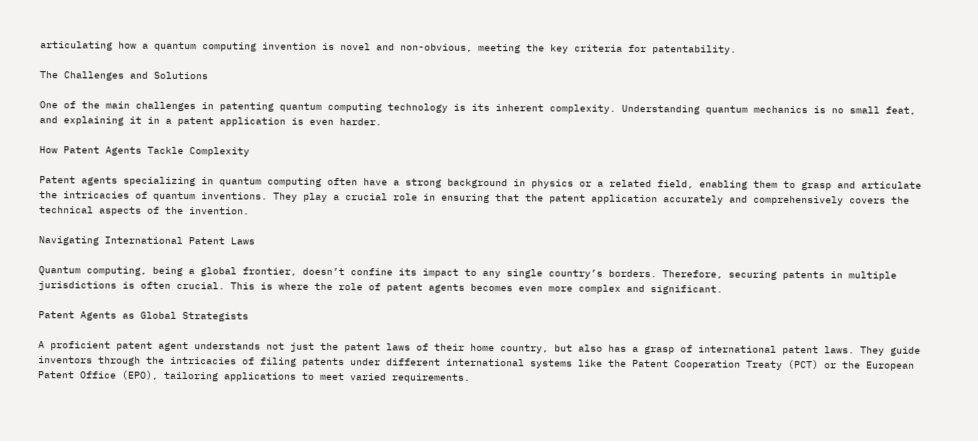articulating how a quantum computing invention is novel and non-obvious, meeting the key criteria for patentability.

The Challenges and Solutions

One of the main challenges in patenting quantum computing technology is its inherent complexity. Understanding quantum mechanics is no small feat, and explaining it in a patent application is even harder.

How Patent Agents Tackle Complexity

Patent agents specializing in quantum computing often have a strong background in physics or a related field, enabling them to grasp and articulate the intricacies of quantum inventions. They play a crucial role in ensuring that the patent application accurately and comprehensively covers the technical aspects of the invention.

Navigating International Patent Laws

Quantum computing, being a global frontier, doesn’t confine its impact to any single country’s borders. Therefore, securing patents in multiple jurisdictions is often crucial. This is where the role of patent agents becomes even more complex and significant.

Patent Agents as Global Strategists

A proficient patent agent understands not just the patent laws of their home country, but also has a grasp of international patent laws. They guide inventors through the intricacies of filing patents under different international systems like the Patent Cooperation Treaty (PCT) or the European Patent Office (EPO), tailoring applications to meet varied requirements.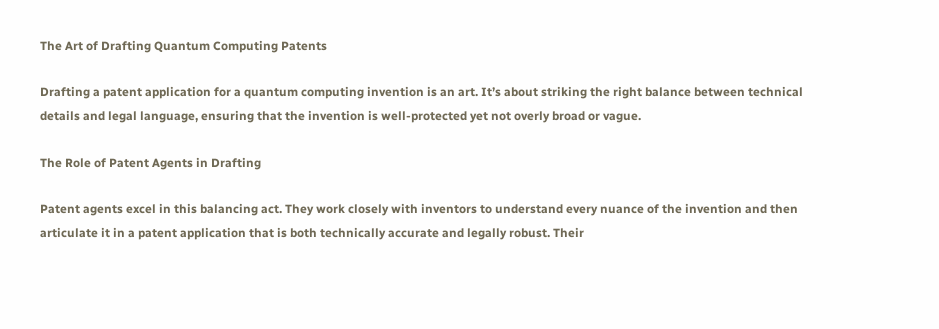The Art of Drafting Quantum Computing Patents

Drafting a patent application for a quantum computing invention is an art. It’s about striking the right balance between technical details and legal language, ensuring that the invention is well-protected yet not overly broad or vague.

The Role of Patent Agents in Drafting

Patent agents excel in this balancing act. They work closely with inventors to understand every nuance of the invention and then articulate it in a patent application that is both technically accurate and legally robust. Their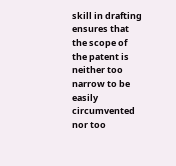skill in drafting ensures that the scope of the patent is neither too narrow to be easily circumvented nor too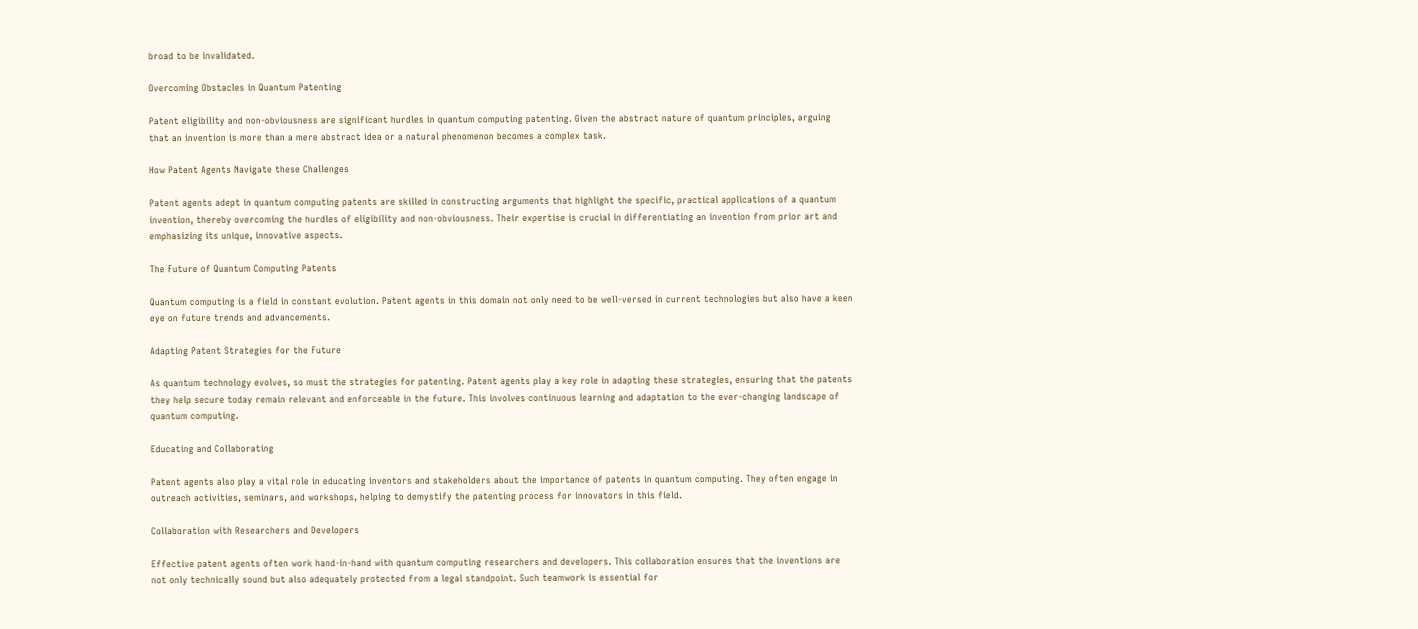broad to be invalidated.

Overcoming Obstacles in Quantum Patenting

Patent eligibility and non-obviousness are significant hurdles in quantum computing patenting. Given the abstract nature of quantum principles, arguing that an invention is more than a mere abstract idea or a natural phenomenon becomes a complex task.

How Patent Agents Navigate these Challenges

Patent agents adept in quantum computing patents are skilled in constructing arguments that highlight the specific, practical applications of a quantum invention, thereby overcoming the hurdles of eligibility and non-obviousness. Their expertise is crucial in differentiating an invention from prior art and emphasizing its unique, innovative aspects.

The Future of Quantum Computing Patents

Quantum computing is a field in constant evolution. Patent agents in this domain not only need to be well-versed in current technologies but also have a keen eye on future trends and advancements.

Adapting Patent Strategies for the Future

As quantum technology evolves, so must the strategies for patenting. Patent agents play a key role in adapting these strategies, ensuring that the patents they help secure today remain relevant and enforceable in the future. This involves continuous learning and adaptation to the ever-changing landscape of quantum computing.

Educating and Collaborating

Patent agents also play a vital role in educating inventors and stakeholders about the importance of patents in quantum computing. They often engage in outreach activities, seminars, and workshops, helping to demystify the patenting process for innovators in this field.

Collaboration with Researchers and Developers

Effective patent agents often work hand-in-hand with quantum computing researchers and developers. This collaboration ensures that the inventions are not only technically sound but also adequately protected from a legal standpoint. Such teamwork is essential for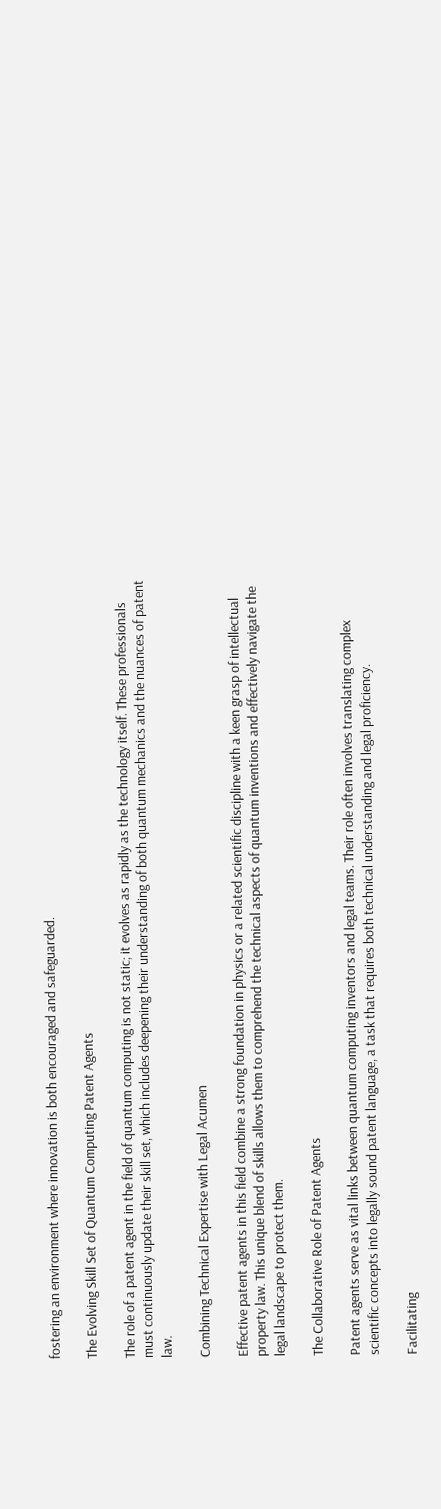fostering an environment where innovation is both encouraged and safeguarded.

The Evolving Skill Set of Quantum Computing Patent Agents

The role of a patent agent in the field of quantum computing is not static; it evolves as rapidly as the technology itself. These professionals must continuously update their skill set, which includes deepening their understanding of both quantum mechanics and the nuances of patent law.

Combining Technical Expertise with Legal Acumen

Effective patent agents in this field combine a strong foundation in physics or a related scientific discipline with a keen grasp of intellectual property law. This unique blend of skills allows them to comprehend the technical aspects of quantum inventions and effectively navigate the legal landscape to protect them.

The Collaborative Role of Patent Agents

Patent agents serve as vital links between quantum computing inventors and legal teams. Their role often involves translating complex scientific concepts into legally sound patent language, a task that requires both technical understanding and legal proficiency.

Facilitating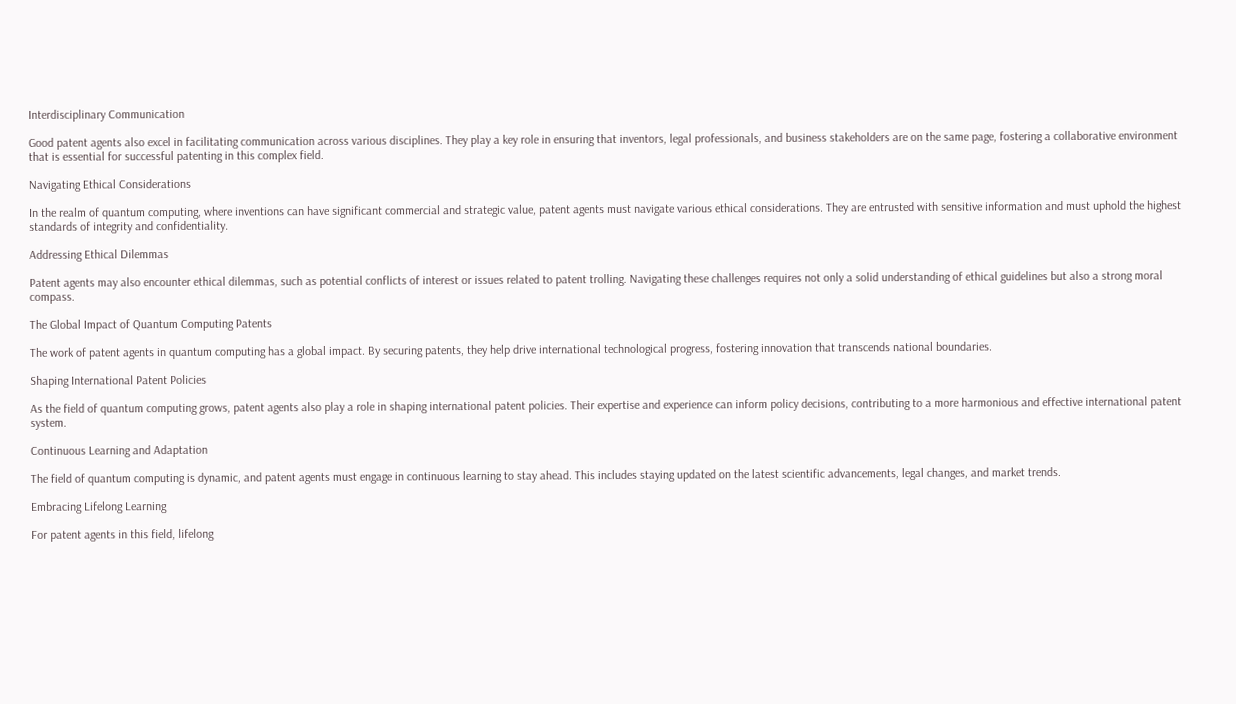Interdisciplinary Communication

Good patent agents also excel in facilitating communication across various disciplines. They play a key role in ensuring that inventors, legal professionals, and business stakeholders are on the same page, fostering a collaborative environment that is essential for successful patenting in this complex field.

Navigating Ethical Considerations

In the realm of quantum computing, where inventions can have significant commercial and strategic value, patent agents must navigate various ethical considerations. They are entrusted with sensitive information and must uphold the highest standards of integrity and confidentiality.

Addressing Ethical Dilemmas

Patent agents may also encounter ethical dilemmas, such as potential conflicts of interest or issues related to patent trolling. Navigating these challenges requires not only a solid understanding of ethical guidelines but also a strong moral compass.

The Global Impact of Quantum Computing Patents

The work of patent agents in quantum computing has a global impact. By securing patents, they help drive international technological progress, fostering innovation that transcends national boundaries.

Shaping International Patent Policies

As the field of quantum computing grows, patent agents also play a role in shaping international patent policies. Their expertise and experience can inform policy decisions, contributing to a more harmonious and effective international patent system.

Continuous Learning and Adaptation

The field of quantum computing is dynamic, and patent agents must engage in continuous learning to stay ahead. This includes staying updated on the latest scientific advancements, legal changes, and market trends.

Embracing Lifelong Learning

For patent agents in this field, lifelong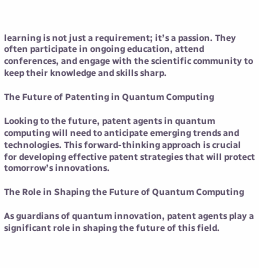learning is not just a requirement; it’s a passion. They often participate in ongoing education, attend conferences, and engage with the scientific community to keep their knowledge and skills sharp.

The Future of Patenting in Quantum Computing

Looking to the future, patent agents in quantum computing will need to anticipate emerging trends and technologies. This forward-thinking approach is crucial for developing effective patent strategies that will protect tomorrow’s innovations.

The Role in Shaping the Future of Quantum Computing

As guardians of quantum innovation, patent agents play a significant role in shaping the future of this field.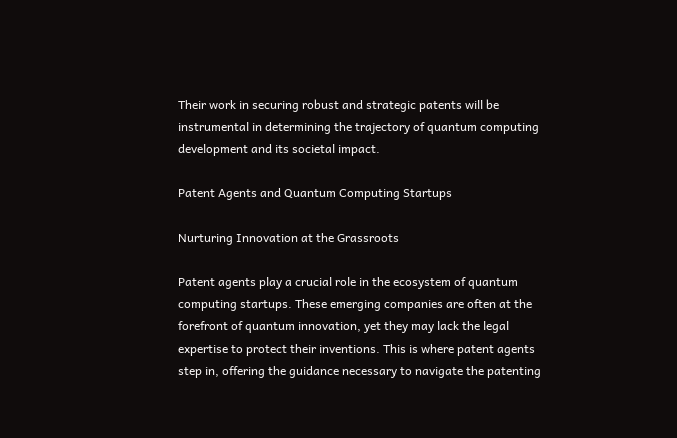Their work in securing robust and strategic patents will be instrumental in determining the trajectory of quantum computing development and its societal impact.

Patent Agents and Quantum Computing Startups

Nurturing Innovation at the Grassroots

Patent agents play a crucial role in the ecosystem of quantum computing startups. These emerging companies are often at the forefront of quantum innovation, yet they may lack the legal expertise to protect their inventions. This is where patent agents step in, offering the guidance necessary to navigate the patenting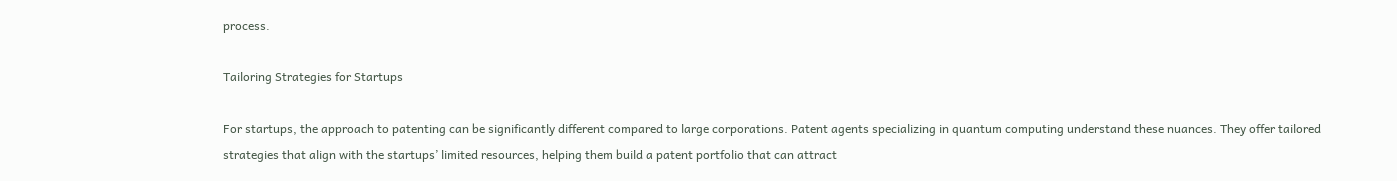process.

Tailoring Strategies for Startups

For startups, the approach to patenting can be significantly different compared to large corporations. Patent agents specializing in quantum computing understand these nuances. They offer tailored strategies that align with the startups’ limited resources, helping them build a patent portfolio that can attract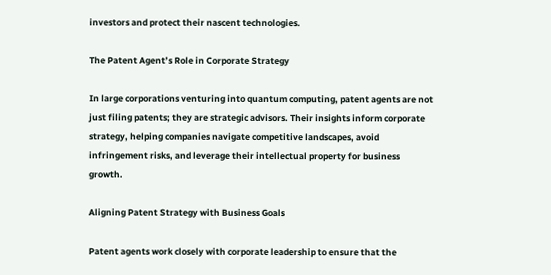investors and protect their nascent technologies.

The Patent Agent’s Role in Corporate Strategy

In large corporations venturing into quantum computing, patent agents are not just filing patents; they are strategic advisors. Their insights inform corporate strategy, helping companies navigate competitive landscapes, avoid infringement risks, and leverage their intellectual property for business growth.

Aligning Patent Strategy with Business Goals

Patent agents work closely with corporate leadership to ensure that the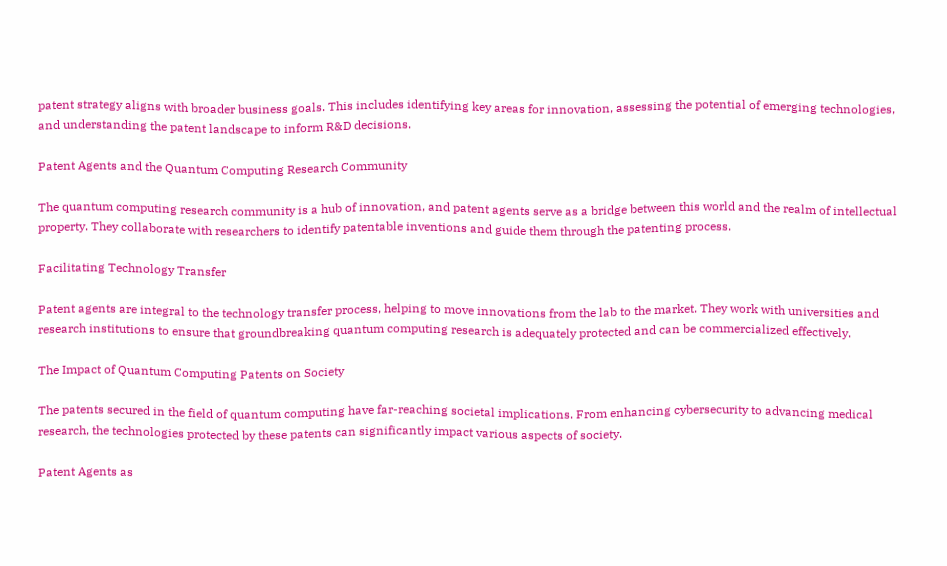patent strategy aligns with broader business goals. This includes identifying key areas for innovation, assessing the potential of emerging technologies, and understanding the patent landscape to inform R&D decisions.

Patent Agents and the Quantum Computing Research Community

The quantum computing research community is a hub of innovation, and patent agents serve as a bridge between this world and the realm of intellectual property. They collaborate with researchers to identify patentable inventions and guide them through the patenting process.

Facilitating Technology Transfer

Patent agents are integral to the technology transfer process, helping to move innovations from the lab to the market. They work with universities and research institutions to ensure that groundbreaking quantum computing research is adequately protected and can be commercialized effectively.

The Impact of Quantum Computing Patents on Society

The patents secured in the field of quantum computing have far-reaching societal implications. From enhancing cybersecurity to advancing medical research, the technologies protected by these patents can significantly impact various aspects of society.

Patent Agents as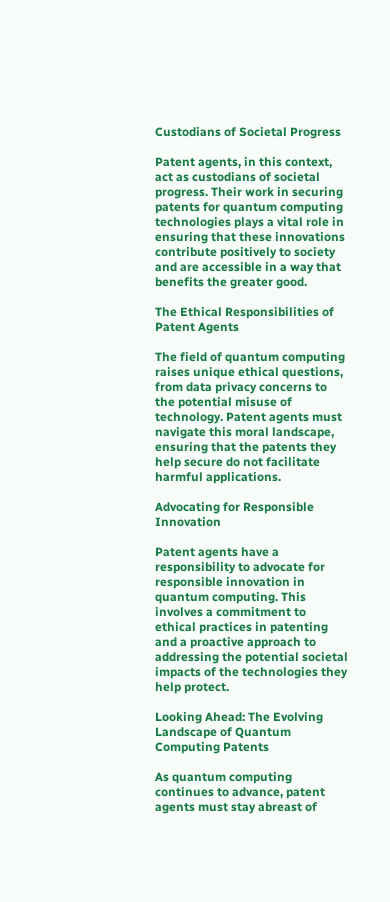Custodians of Societal Progress

Patent agents, in this context, act as custodians of societal progress. Their work in securing patents for quantum computing technologies plays a vital role in ensuring that these innovations contribute positively to society and are accessible in a way that benefits the greater good.

The Ethical Responsibilities of Patent Agents

The field of quantum computing raises unique ethical questions, from data privacy concerns to the potential misuse of technology. Patent agents must navigate this moral landscape, ensuring that the patents they help secure do not facilitate harmful applications.

Advocating for Responsible Innovation

Patent agents have a responsibility to advocate for responsible innovation in quantum computing. This involves a commitment to ethical practices in patenting and a proactive approach to addressing the potential societal impacts of the technologies they help protect.

Looking Ahead: The Evolving Landscape of Quantum Computing Patents

As quantum computing continues to advance, patent agents must stay abreast of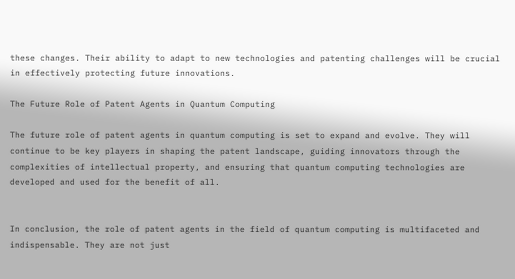these changes. Their ability to adapt to new technologies and patenting challenges will be crucial in effectively protecting future innovations.

The Future Role of Patent Agents in Quantum Computing

The future role of patent agents in quantum computing is set to expand and evolve. They will continue to be key players in shaping the patent landscape, guiding innovators through the complexities of intellectual property, and ensuring that quantum computing technologies are developed and used for the benefit of all.


In conclusion, the role of patent agents in the field of quantum computing is multifaceted and indispensable. They are not just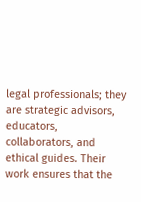legal professionals; they are strategic advisors, educators, collaborators, and ethical guides. Their work ensures that the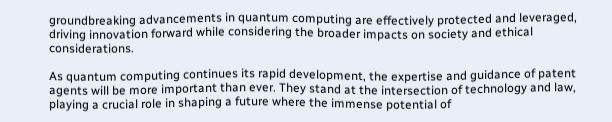groundbreaking advancements in quantum computing are effectively protected and leveraged, driving innovation forward while considering the broader impacts on society and ethical considerations.

As quantum computing continues its rapid development, the expertise and guidance of patent agents will be more important than ever. They stand at the intersection of technology and law, playing a crucial role in shaping a future where the immense potential of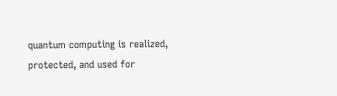quantum computing is realized, protected, and used for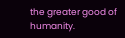the greater good of humanity.